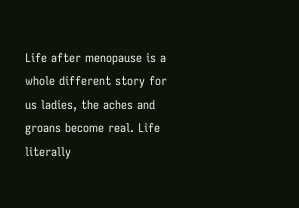Life after menopause is a whole different story for us ladies, the aches and groans become real. Life literally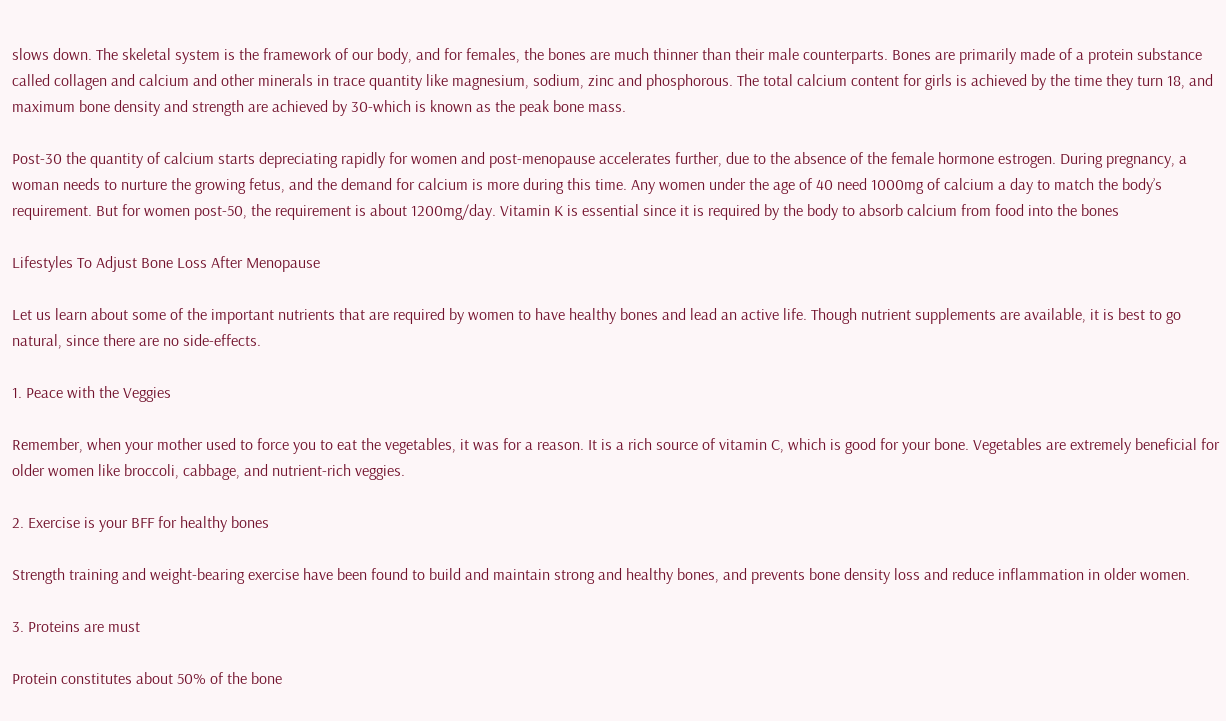slows down. The skeletal system is the framework of our body, and for females, the bones are much thinner than their male counterparts. Bones are primarily made of a protein substance called collagen and calcium and other minerals in trace quantity like magnesium, sodium, zinc and phosphorous. The total calcium content for girls is achieved by the time they turn 18, and maximum bone density and strength are achieved by 30-which is known as the peak bone mass.

Post-30 the quantity of calcium starts depreciating rapidly for women and post-menopause accelerates further, due to the absence of the female hormone estrogen. During pregnancy, a woman needs to nurture the growing fetus, and the demand for calcium is more during this time. Any women under the age of 40 need 1000mg of calcium a day to match the body’s requirement. But for women post-50, the requirement is about 1200mg/day. Vitamin K is essential since it is required by the body to absorb calcium from food into the bones

Lifestyles To Adjust Bone Loss After Menopause

Let us learn about some of the important nutrients that are required by women to have healthy bones and lead an active life. Though nutrient supplements are available, it is best to go natural, since there are no side-effects.

1. Peace with the Veggies

Remember, when your mother used to force you to eat the vegetables, it was for a reason. It is a rich source of vitamin C, which is good for your bone. Vegetables are extremely beneficial for older women like broccoli, cabbage, and nutrient-rich veggies.

2. Exercise is your BFF for healthy bones

Strength training and weight-bearing exercise have been found to build and maintain strong and healthy bones, and prevents bone density loss and reduce inflammation in older women.

3. Proteins are must

Protein constitutes about 50% of the bone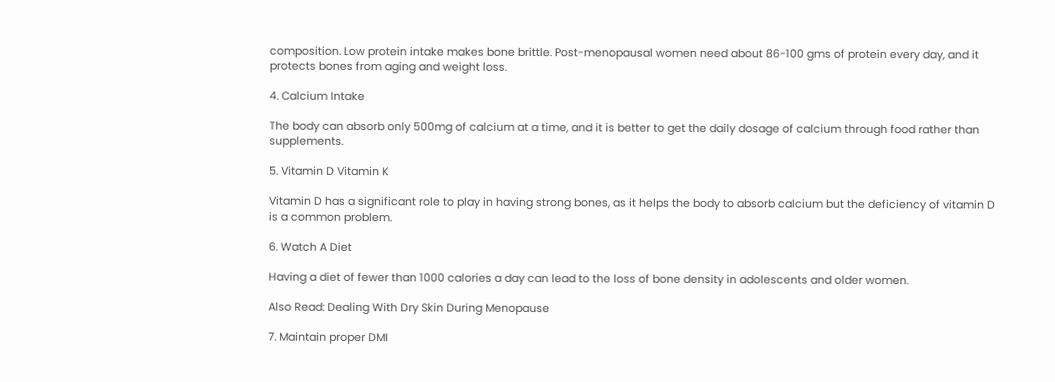composition. Low protein intake makes bone brittle. Post-menopausal women need about 86-100 gms of protein every day, and it protects bones from aging and weight loss.

4. Calcium Intake

The body can absorb only 500mg of calcium at a time, and it is better to get the daily dosage of calcium through food rather than supplements.

5. Vitamin D Vitamin K

Vitamin D has a significant role to play in having strong bones, as it helps the body to absorb calcium but the deficiency of vitamin D is a common problem.

6. Watch A Diet

Having a diet of fewer than 1000 calories a day can lead to the loss of bone density in adolescents and older women.

Also Read: Dealing With Dry Skin During Menopause

7. Maintain proper DMI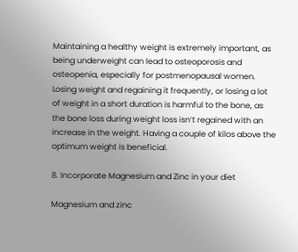Maintaining a healthy weight is extremely important, as being underweight can lead to osteoporosis and osteopenia, especially for postmenopausal women. Losing weight and regaining it frequently, or losing a lot of weight in a short duration is harmful to the bone, as the bone loss during weight loss isn’t regained with an increase in the weight. Having a couple of kilos above the optimum weight is beneficial.

8. Incorporate Magnesium and Zinc in your diet

Magnesium and zinc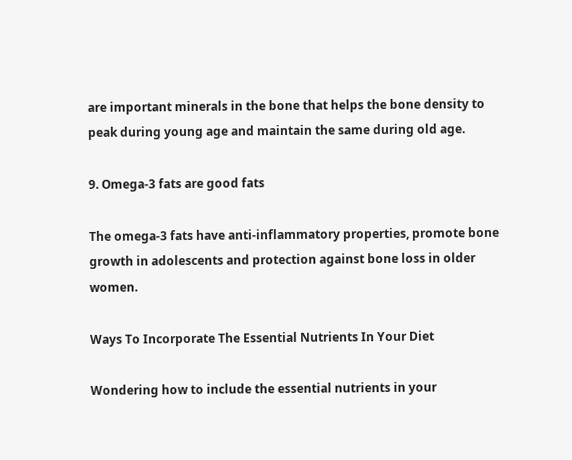are important minerals in the bone that helps the bone density to peak during young age and maintain the same during old age.

9. Omega-3 fats are good fats

The omega-3 fats have anti-inflammatory properties, promote bone growth in adolescents and protection against bone loss in older women.

Ways To Incorporate The Essential Nutrients In Your Diet

Wondering how to include the essential nutrients in your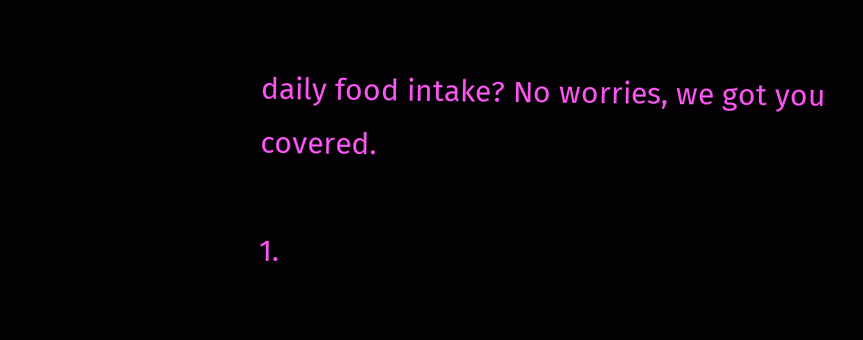daily food intake? No worries, we got you covered.

1.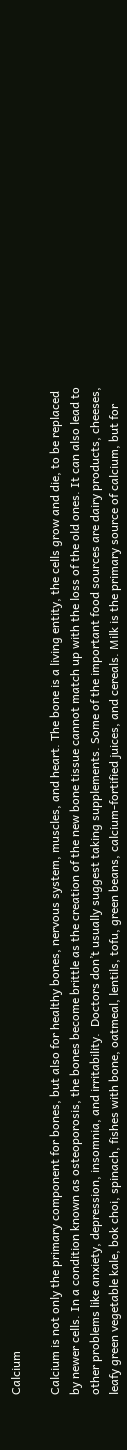Calcium

Calcium is not only the primary component for bones, but also for healthy bones, nervous system, muscles, and heart. The bone is a living entity, the cells grow and die, to be replaced by newer cells. In a condition known as osteoporosis, the bones become brittle as the creation of the new bone tissue cannot match up with the loss of the old ones. It can also lead to other problems like anxiety, depression, insomnia, and irritability.  Doctors don’t usually suggest taking supplements. Some of the important food sources are dairy products, cheeses, leafy green vegetable kale, bok choi, spinach, fishes with bone, oatmeal, lentils, tofu, green beans, calcium-fortified juices, and cereals. Milk is the primary source of calcium, but for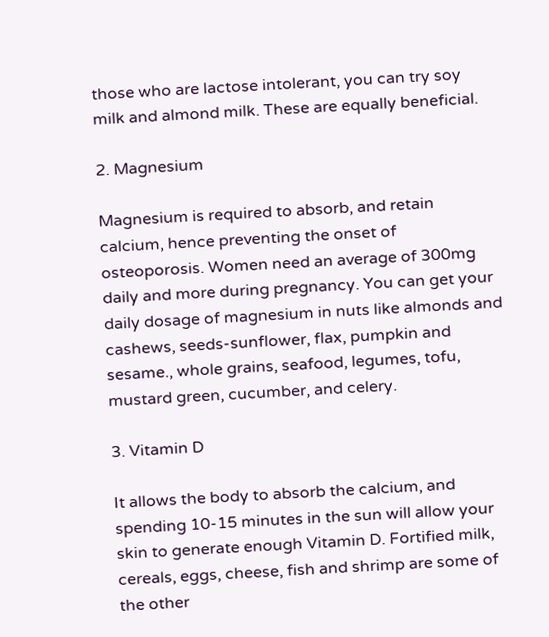those who are lactose intolerant, you can try soy milk and almond milk. These are equally beneficial.

2. Magnesium

Magnesium is required to absorb, and retain calcium, hence preventing the onset of osteoporosis. Women need an average of 300mg daily and more during pregnancy. You can get your daily dosage of magnesium in nuts like almonds and cashews, seeds-sunflower, flax, pumpkin and sesame., whole grains, seafood, legumes, tofu, mustard green, cucumber, and celery.

3. Vitamin D

It allows the body to absorb the calcium, and spending 10-15 minutes in the sun will allow your skin to generate enough Vitamin D. Fortified milk, cereals, eggs, cheese, fish and shrimp are some of the other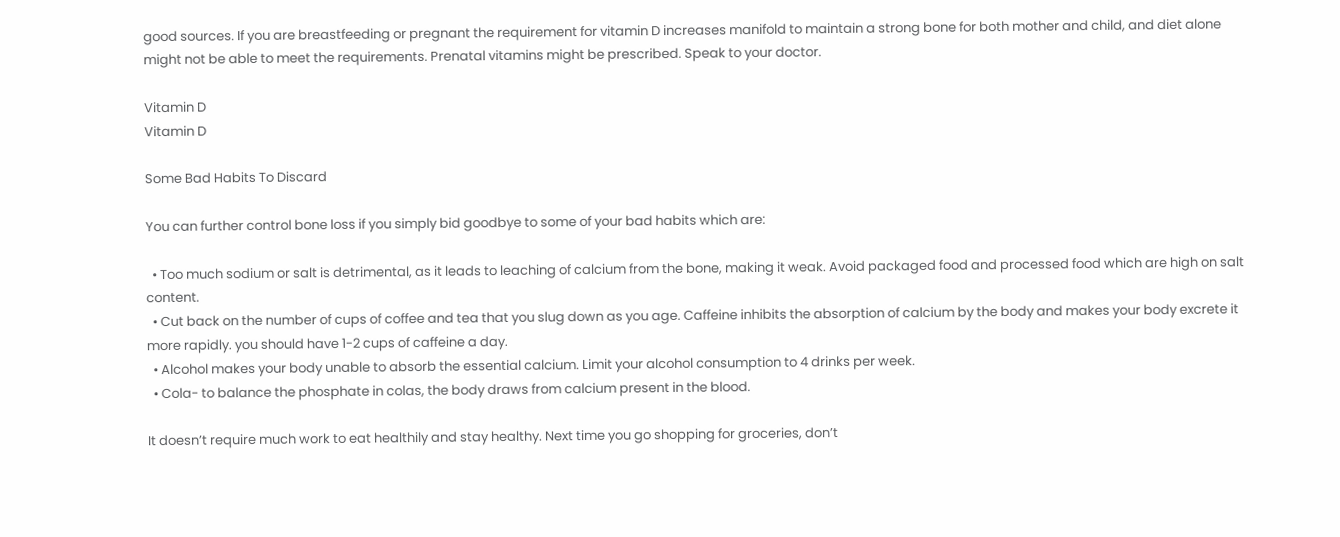good sources. If you are breastfeeding or pregnant the requirement for vitamin D increases manifold to maintain a strong bone for both mother and child, and diet alone might not be able to meet the requirements. Prenatal vitamins might be prescribed. Speak to your doctor.

Vitamin D
Vitamin D

Some Bad Habits To Discard

You can further control bone loss if you simply bid goodbye to some of your bad habits which are:

  • Too much sodium or salt is detrimental, as it leads to leaching of calcium from the bone, making it weak. Avoid packaged food and processed food which are high on salt content.
  • Cut back on the number of cups of coffee and tea that you slug down as you age. Caffeine inhibits the absorption of calcium by the body and makes your body excrete it more rapidly. you should have 1-2 cups of caffeine a day.
  • Alcohol makes your body unable to absorb the essential calcium. Limit your alcohol consumption to 4 drinks per week.
  • Cola- to balance the phosphate in colas, the body draws from calcium present in the blood.

It doesn’t require much work to eat healthily and stay healthy. Next time you go shopping for groceries, don’t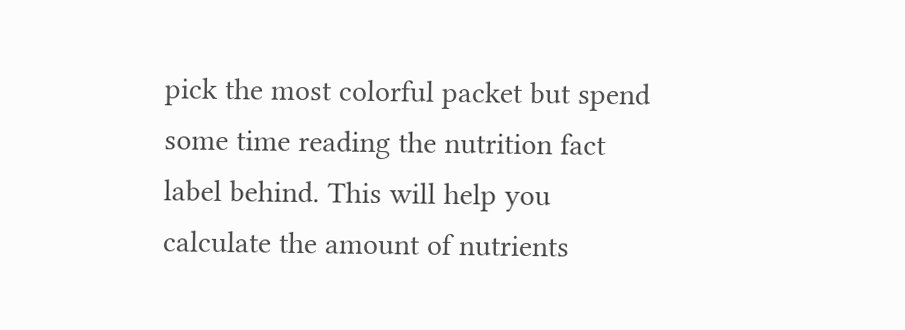pick the most colorful packet but spend some time reading the nutrition fact label behind. This will help you calculate the amount of nutrients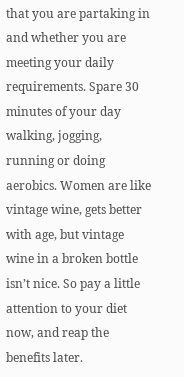that you are partaking in and whether you are meeting your daily requirements. Spare 30 minutes of your day walking, jogging, running or doing aerobics. Women are like vintage wine, gets better with age, but vintage wine in a broken bottle isn’t nice. So pay a little attention to your diet now, and reap the benefits later.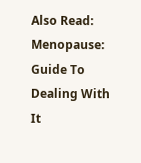Also Read: Menopause: Guide To Dealing With It